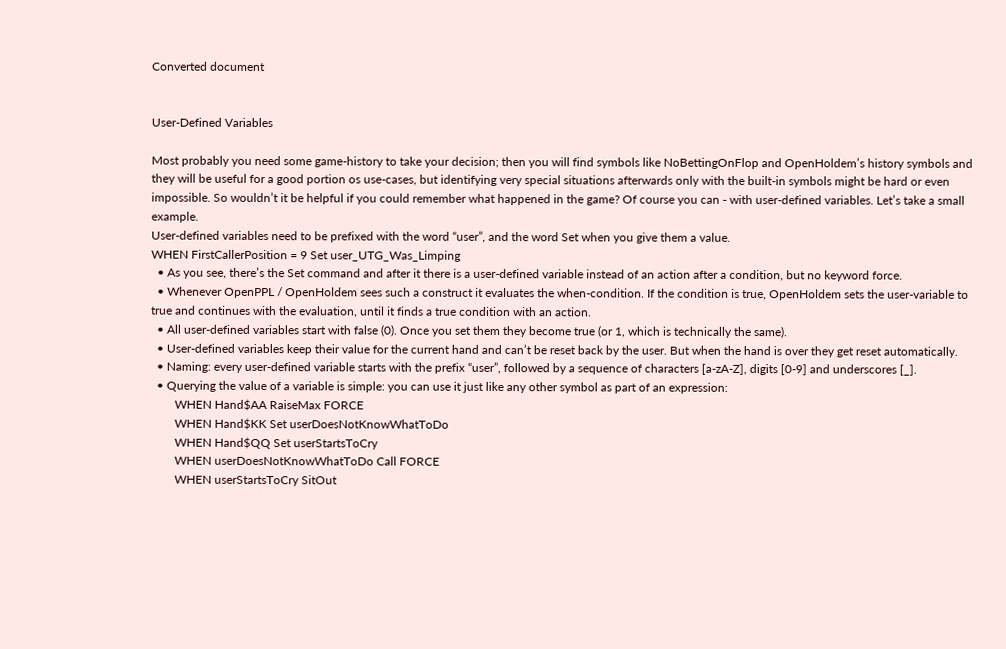Converted document


User-Defined Variables

Most probably you need some game-history to take your decision; then you will find symbols like NoBettingOnFlop and OpenHoldem’s history symbols and they will be useful for a good portion os use-cases, but identifying very special situations afterwards only with the built-in symbols might be hard or even impossible. So wouldn’t it be helpful if you could remember what happened in the game? Of course you can - with user-defined variables. Let’s take a small example.
User-defined variables need to be prefixed with the word “user”, and the word Set when you give them a value.
WHEN FirstCallerPosition = 9 Set user_UTG_Was_Limping
  • As you see, there’s the Set command and after it there is a user-defined variable instead of an action after a condition, but no keyword force.
  • Whenever OpenPPL / OpenHoldem sees such a construct it evaluates the when-condition. If the condition is true, OpenHoldem sets the user-variable to true and continues with the evaluation, until it finds a true condition with an action.
  • All user-defined variables start with false (0). Once you set them they become true (or 1, which is technically the same).
  • User-defined variables keep their value for the current hand and can’t be reset back by the user. But when the hand is over they get reset automatically.
  • Naming: every user-defined variable starts with the prefix “user”, followed by a sequence of characters [a-zA-Z], digits [0-9] and underscores [_].
  • Querying the value of a variable is simple: you can use it just like any other symbol as part of an expression:
        WHEN Hand$AA RaiseMax FORCE
        WHEN Hand$KK Set userDoesNotKnowWhatToDo
        WHEN Hand$QQ Set userStartsToCry
        WHEN userDoesNotKnowWhatToDo Call FORCE
        WHEN userStartsToCry SitOut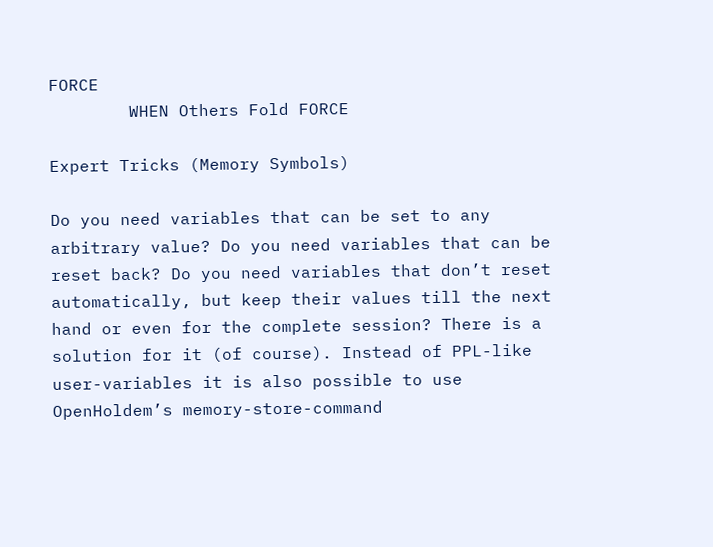FORCE
        WHEN Others Fold FORCE

Expert Tricks (Memory Symbols)

Do you need variables that can be set to any arbitrary value? Do you need variables that can be reset back? Do you need variables that don’t reset automatically, but keep their values till the next hand or even for the complete session? There is a solution for it (of course). Instead of PPL-like user-variables it is also possible to use OpenHoldem’s memory-store-command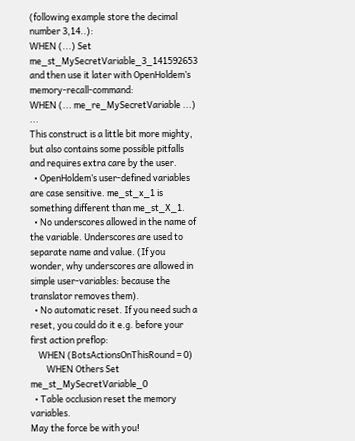(following example store the decimal number 3,14..):
WHEN (...) Set me_st_MySecretVariable_3_141592653
and then use it later with OpenHoldem’s memory-recall-command:
WHEN (... me_re_MySecretVariable ...) ...
This construct is a little bit more mighty, but also contains some possible pitfalls and requires extra care by the user.
  • OpenHoldem’s user-defined variables are case sensitive. me_st_x_1 is something different than me_st_X_1.
  • No underscores allowed in the name of the variable. Underscores are used to separate name and value. (If you wonder, why underscores are allowed in simple user-variables: because the translator removes them).
  • No automatic reset. If you need such a reset, you could do it e.g. before your first action preflop:
    WHEN (BotsActionsOnThisRound = 0)
        WHEN Others Set me_st_MySecretVariable_0
  • Table occlusion reset the memory variables.
May the force be with you!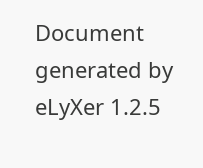Document generated by eLyXer 1.2.5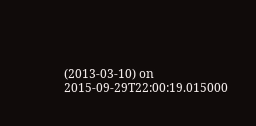(2013-03-10) on 2015-09-29T22:00:19.015000